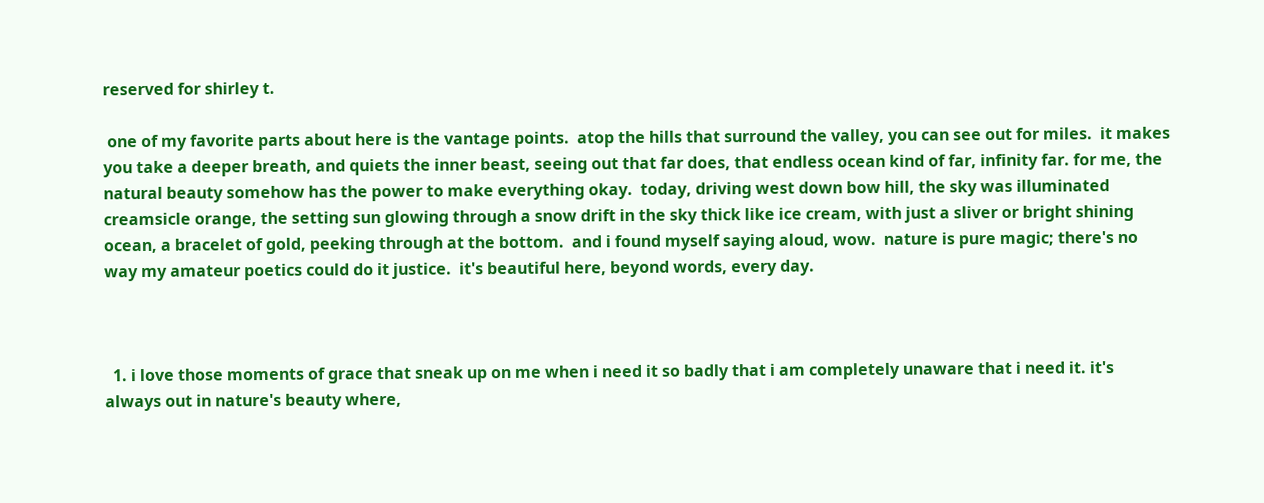reserved for shirley t.

 one of my favorite parts about here is the vantage points.  atop the hills that surround the valley, you can see out for miles.  it makes you take a deeper breath, and quiets the inner beast, seeing out that far does, that endless ocean kind of far, infinity far. for me, the natural beauty somehow has the power to make everything okay.  today, driving west down bow hill, the sky was illuminated creamsicle orange, the setting sun glowing through a snow drift in the sky thick like ice cream, with just a sliver or bright shining ocean, a bracelet of gold, peeking through at the bottom.  and i found myself saying aloud, wow.  nature is pure magic; there's no way my amateur poetics could do it justice.  it's beautiful here, beyond words, every day.



  1. i love those moments of grace that sneak up on me when i need it so badly that i am completely unaware that i need it. it's always out in nature's beauty where,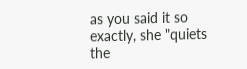as you said it so exactly, she "quiets the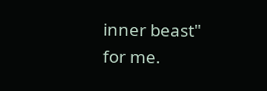inner beast" for me.